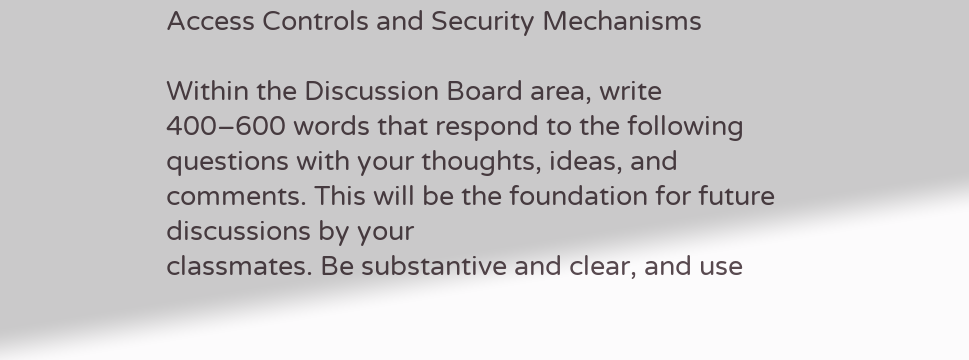Access Controls and Security Mechanisms

Within the Discussion Board area, write 400–600 words that respond to the following
questions with your thoughts, ideas, and comments. This will be the foundation for future discussions by your
classmates. Be substantive and clear, and use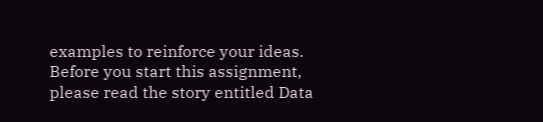examples to reinforce your ideas.
Before you start this assignment, please read the story entitled Data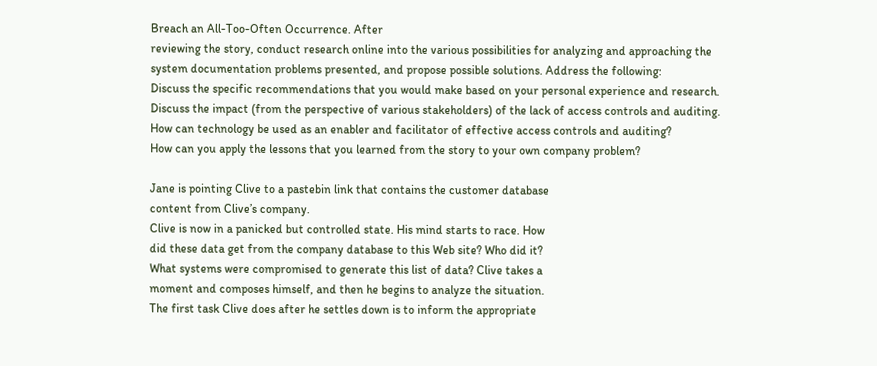Breach an All-Too-Often Occurrence. After
reviewing the story, conduct research online into the various possibilities for analyzing and approaching the
system documentation problems presented, and propose possible solutions. Address the following:
Discuss the specific recommendations that you would make based on your personal experience and research.
Discuss the impact (from the perspective of various stakeholders) of the lack of access controls and auditing.
How can technology be used as an enabler and facilitator of effective access controls and auditing?
How can you apply the lessons that you learned from the story to your own company problem?

Jane is pointing Clive to a pastebin link that contains the customer database
content from Clive’s company.
Clive is now in a panicked but controlled state. His mind starts to race. How
did these data get from the company database to this Web site? Who did it?
What systems were compromised to generate this list of data? Clive takes a
moment and composes himself, and then he begins to analyze the situation.
The first task Clive does after he settles down is to inform the appropriate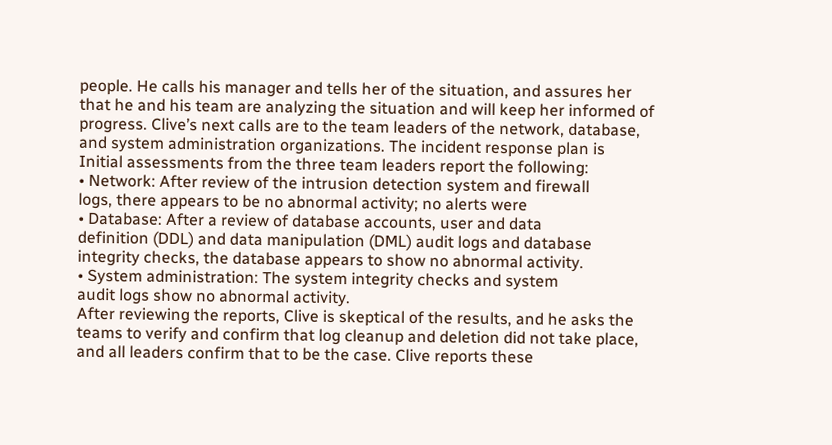people. He calls his manager and tells her of the situation, and assures her
that he and his team are analyzing the situation and will keep her informed of
progress. Clive’s next calls are to the team leaders of the network, database,
and system administration organizations. The incident response plan is
Initial assessments from the three team leaders report the following:
• Network: After review of the intrusion detection system and firewall
logs, there appears to be no abnormal activity; no alerts were
• Database: After a review of database accounts, user and data
definition (DDL) and data manipulation (DML) audit logs and database
integrity checks, the database appears to show no abnormal activity.
• System administration: The system integrity checks and system
audit logs show no abnormal activity.
After reviewing the reports, Clive is skeptical of the results, and he asks the
teams to verify and confirm that log cleanup and deletion did not take place,
and all leaders confirm that to be the case. Clive reports these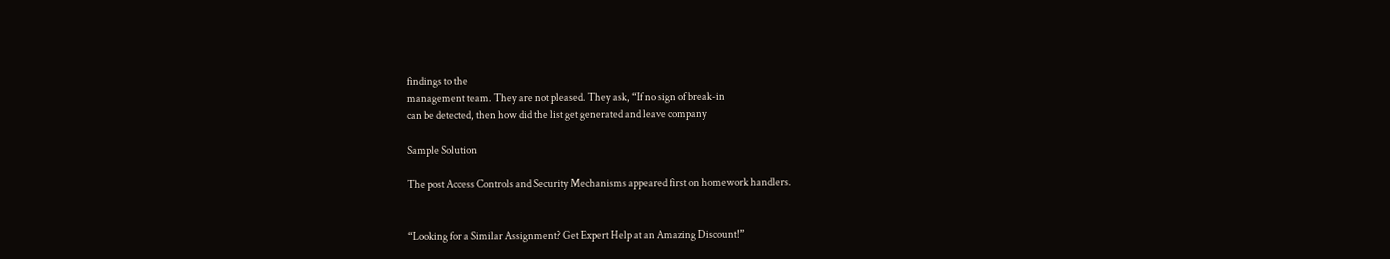findings to the
management team. They are not pleased. They ask, “If no sign of break-in
can be detected, then how did the list get generated and leave company

Sample Solution

The post Access Controls and Security Mechanisms appeared first on homework handlers.


“Looking for a Similar Assignment? Get Expert Help at an Amazing Discount!”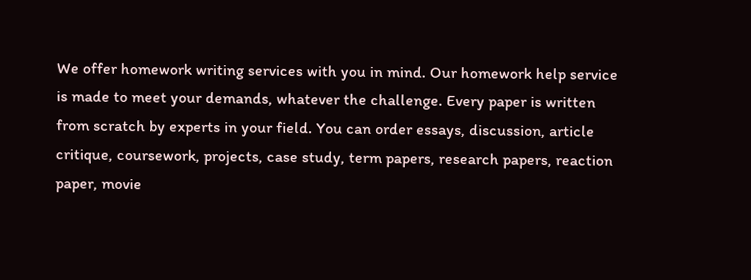We offer homework writing services with you in mind. Our homework help service is made to meet your demands, whatever the challenge. Every paper is written from scratch by experts in your field. You can order essays, discussion, article critique, coursework, projects, case study, term papers, research papers, reaction paper, movie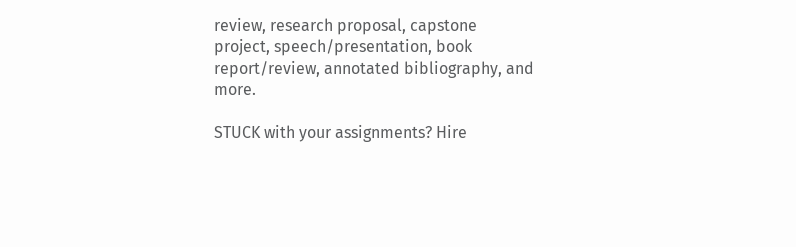review, research proposal, capstone project, speech/presentation, book report/review, annotated bibliography, and more.

STUCK with your assignments? Hire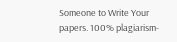Someone to Write Your papers. 100% plagiarism-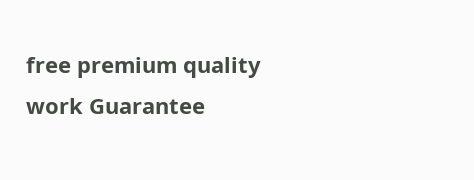free premium quality work Guarantee